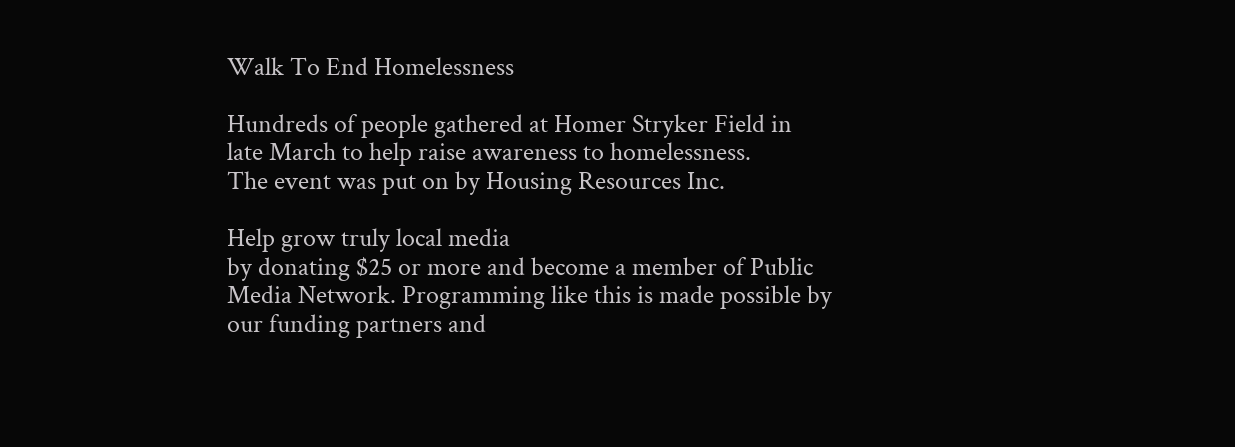Walk To End Homelessness

Hundreds of people gathered at Homer Stryker Field in late March to help raise awareness to homelessness.
The event was put on by Housing Resources Inc.

Help grow truly local media
by donating $25 or more and become a member of Public Media Network. Programming like this is made possible by our funding partners and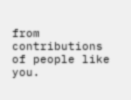from contributions of people like you.